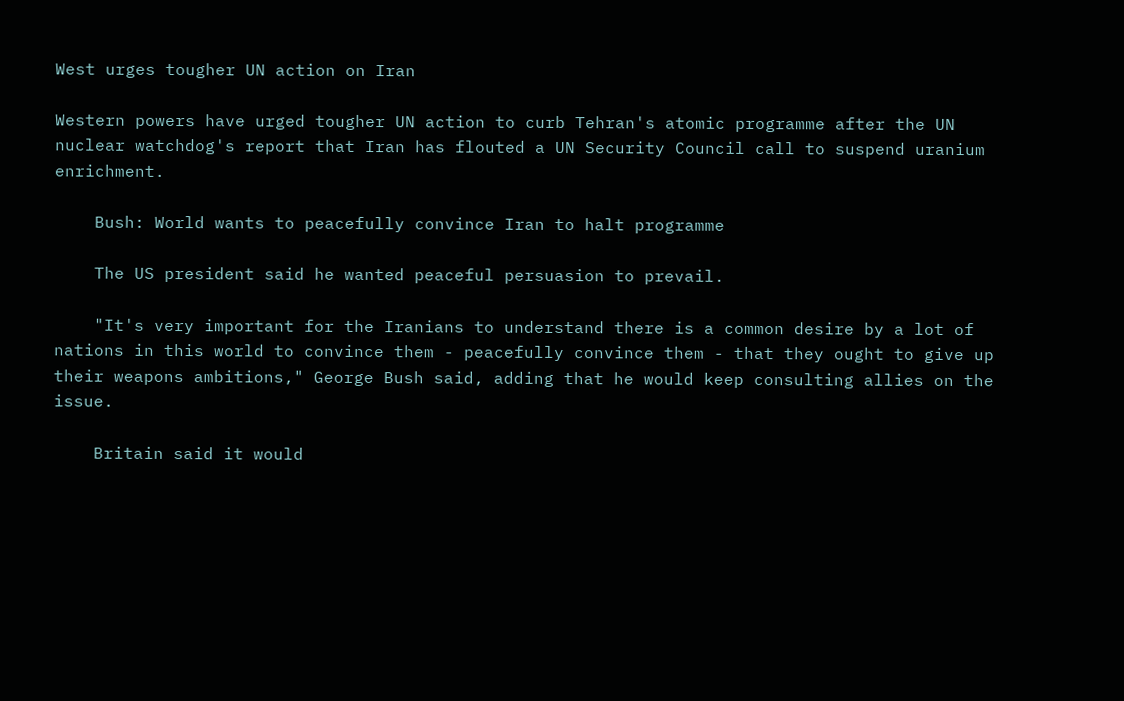West urges tougher UN action on Iran

Western powers have urged tougher UN action to curb Tehran's atomic programme after the UN nuclear watchdog's report that Iran has flouted a UN Security Council call to suspend uranium enrichment.

    Bush: World wants to peacefully convince Iran to halt programme

    The US president said he wanted peaceful persuasion to prevail.

    "It's very important for the Iranians to understand there is a common desire by a lot of nations in this world to convince them - peacefully convince them - that they ought to give up their weapons ambitions," George Bush said, adding that he would keep consulting allies on the issue.

    Britain said it would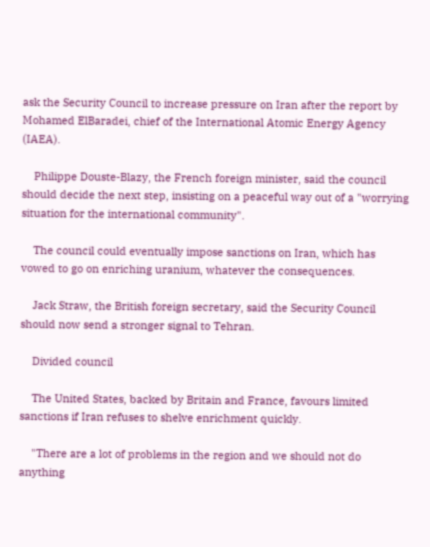ask the Security Council to increase pressure on Iran after the report by Mohamed ElBaradei, chief of the International Atomic Energy Agency (IAEA).

    Philippe Douste-Blazy, the French foreign minister, said the council should decide the next step, insisting on a peaceful way out of a "worrying situation for the international community".

    The council could eventually impose sanctions on Iran, which has vowed to go on enriching uranium, whatever the consequences.

    Jack Straw, the British foreign secretary, said the Security Council should now send a stronger signal to Tehran.

    Divided council

    The United States, backed by Britain and France, favours limited sanctions if Iran refuses to shelve enrichment quickly.

    "There are a lot of problems in the region and we should not do anything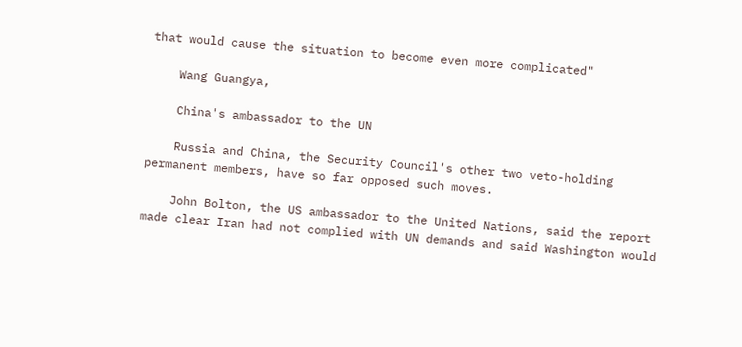that would cause the situation to become even more complicated"

    Wang Guangya,

    China's ambassador to the UN

    Russia and China, the Security Council's other two veto-holding permanent members, have so far opposed such moves.

    John Bolton, the US ambassador to the United Nations, said the report made clear Iran had not complied with UN demands and said Washington would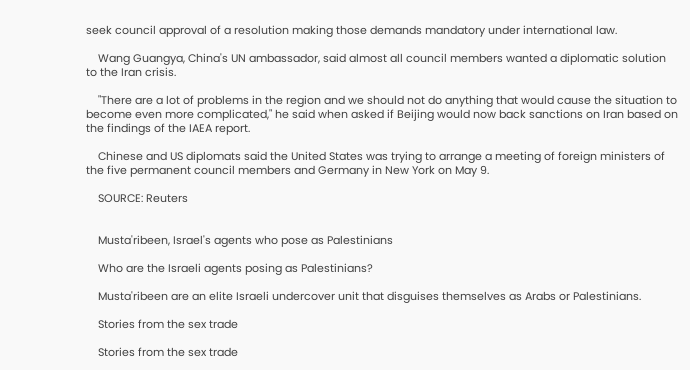seek council approval of a resolution making those demands mandatory under international law.

    Wang Guangya, China's UN ambassador, said almost all council members wanted a diplomatic solution to the Iran crisis.

    "There are a lot of problems in the region and we should not do anything that would cause the situation to become even more complicated," he said when asked if Beijing would now back sanctions on Iran based on the findings of the IAEA report.

    Chinese and US diplomats said the United States was trying to arrange a meeting of foreign ministers of the five permanent council members and Germany in New York on May 9.

    SOURCE: Reuters


    Musta'ribeen, Israel's agents who pose as Palestinians

    Who are the Israeli agents posing as Palestinians?

    Musta'ribeen are an elite Israeli undercover unit that disguises themselves as Arabs or Palestinians.

    Stories from the sex trade

    Stories from the sex trade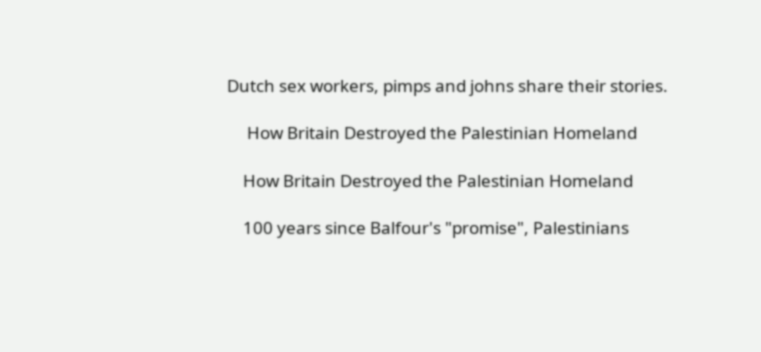Dutch sex workers, pimps and johns share their stories.

     How Britain Destroyed the Palestinian Homeland

    How Britain Destroyed the Palestinian Homeland

    100 years since Balfour's "promise", Palestinians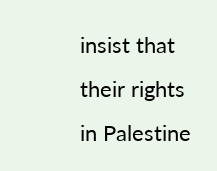insist that their rights in Palestine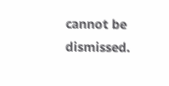cannot be dismissed.